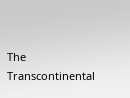The Transcontinental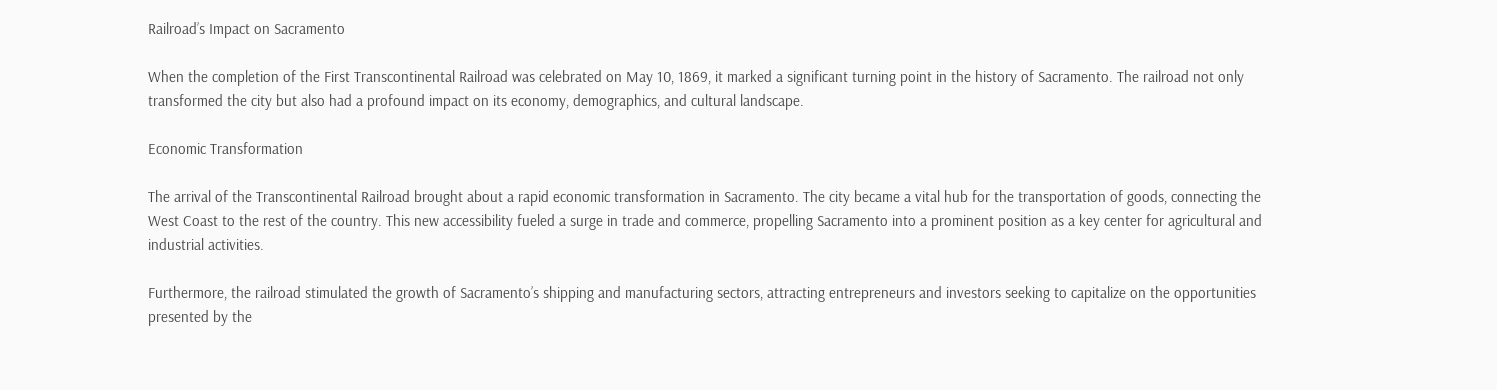Railroad’s Impact on Sacramento

When the completion of the First Transcontinental Railroad was celebrated on May 10, 1869, it marked a significant turning point in the history of Sacramento. The railroad not only transformed the city but also had a profound impact on its economy, demographics, and cultural landscape.

Economic Transformation

The arrival of the Transcontinental Railroad brought about a rapid economic transformation in Sacramento. The city became a vital hub for the transportation of goods, connecting the West Coast to the rest of the country. This new accessibility fueled a surge in trade and commerce, propelling Sacramento into a prominent position as a key center for agricultural and industrial activities.

Furthermore, the railroad stimulated the growth of Sacramento’s shipping and manufacturing sectors, attracting entrepreneurs and investors seeking to capitalize on the opportunities presented by the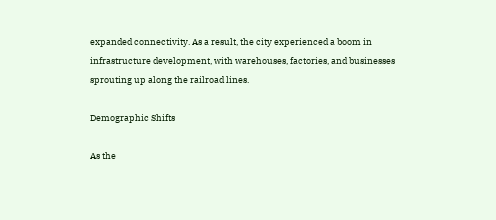expanded connectivity. As a result, the city experienced a boom in infrastructure development, with warehouses, factories, and businesses sprouting up along the railroad lines.

Demographic Shifts

As the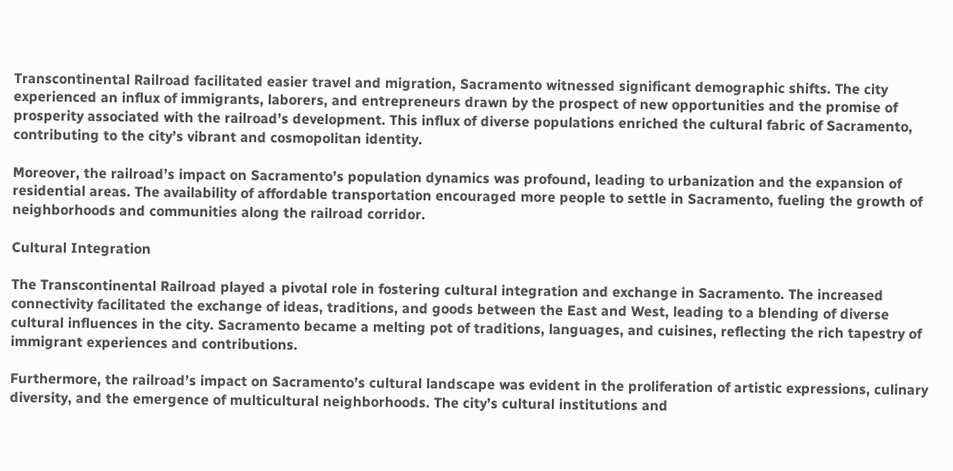Transcontinental Railroad facilitated easier travel and migration, Sacramento witnessed significant demographic shifts. The city experienced an influx of immigrants, laborers, and entrepreneurs drawn by the prospect of new opportunities and the promise of prosperity associated with the railroad’s development. This influx of diverse populations enriched the cultural fabric of Sacramento, contributing to the city’s vibrant and cosmopolitan identity.

Moreover, the railroad’s impact on Sacramento’s population dynamics was profound, leading to urbanization and the expansion of residential areas. The availability of affordable transportation encouraged more people to settle in Sacramento, fueling the growth of neighborhoods and communities along the railroad corridor.

Cultural Integration

The Transcontinental Railroad played a pivotal role in fostering cultural integration and exchange in Sacramento. The increased connectivity facilitated the exchange of ideas, traditions, and goods between the East and West, leading to a blending of diverse cultural influences in the city. Sacramento became a melting pot of traditions, languages, and cuisines, reflecting the rich tapestry of immigrant experiences and contributions.

Furthermore, the railroad’s impact on Sacramento’s cultural landscape was evident in the proliferation of artistic expressions, culinary diversity, and the emergence of multicultural neighborhoods. The city’s cultural institutions and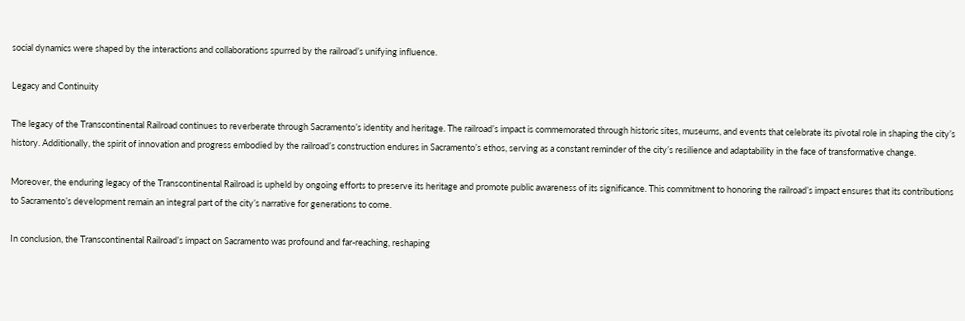social dynamics were shaped by the interactions and collaborations spurred by the railroad’s unifying influence.

Legacy and Continuity

The legacy of the Transcontinental Railroad continues to reverberate through Sacramento’s identity and heritage. The railroad’s impact is commemorated through historic sites, museums, and events that celebrate its pivotal role in shaping the city’s history. Additionally, the spirit of innovation and progress embodied by the railroad’s construction endures in Sacramento’s ethos, serving as a constant reminder of the city’s resilience and adaptability in the face of transformative change.

Moreover, the enduring legacy of the Transcontinental Railroad is upheld by ongoing efforts to preserve its heritage and promote public awareness of its significance. This commitment to honoring the railroad’s impact ensures that its contributions to Sacramento’s development remain an integral part of the city’s narrative for generations to come.

In conclusion, the Transcontinental Railroad’s impact on Sacramento was profound and far-reaching, reshaping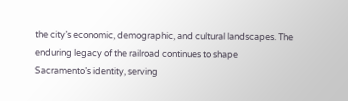the city’s economic, demographic, and cultural landscapes. The enduring legacy of the railroad continues to shape Sacramento’s identity, serving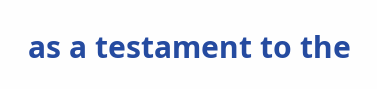as a testament to the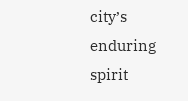city’s enduring spirit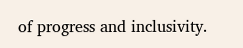of progress and inclusivity.